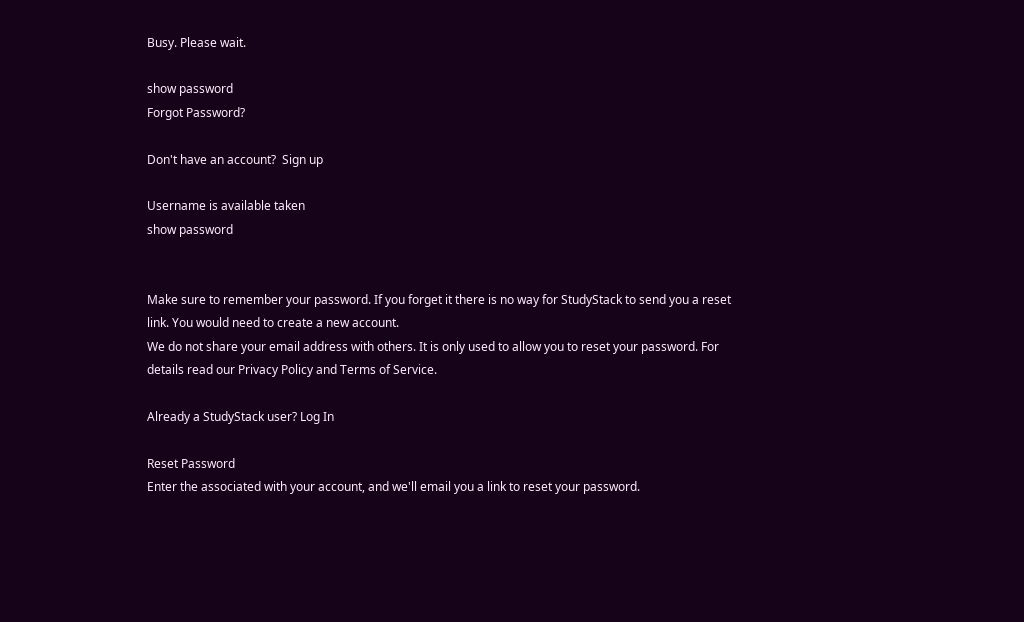Busy. Please wait.

show password
Forgot Password?

Don't have an account?  Sign up

Username is available taken
show password


Make sure to remember your password. If you forget it there is no way for StudyStack to send you a reset link. You would need to create a new account.
We do not share your email address with others. It is only used to allow you to reset your password. For details read our Privacy Policy and Terms of Service.

Already a StudyStack user? Log In

Reset Password
Enter the associated with your account, and we'll email you a link to reset your password.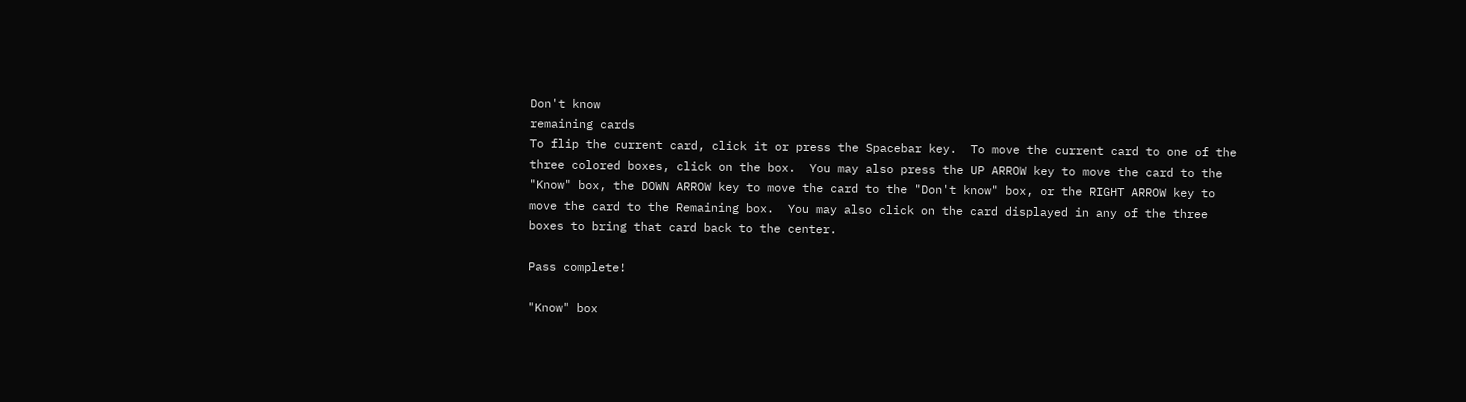Don't know
remaining cards
To flip the current card, click it or press the Spacebar key.  To move the current card to one of the three colored boxes, click on the box.  You may also press the UP ARROW key to move the card to the "Know" box, the DOWN ARROW key to move the card to the "Don't know" box, or the RIGHT ARROW key to move the card to the Remaining box.  You may also click on the card displayed in any of the three boxes to bring that card back to the center.

Pass complete!

"Know" box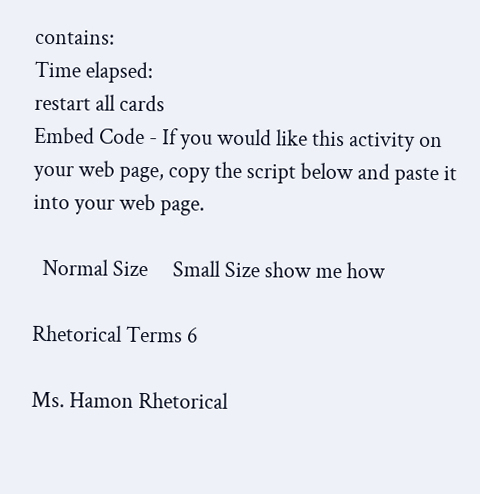contains:
Time elapsed:
restart all cards
Embed Code - If you would like this activity on your web page, copy the script below and paste it into your web page.

  Normal Size     Small Size show me how

Rhetorical Terms 6

Ms. Hamon Rhetorical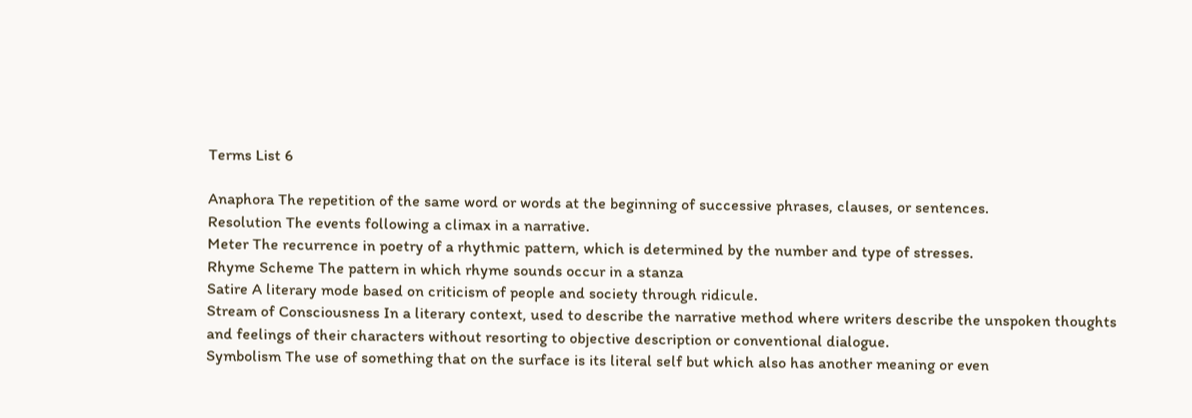Terms List 6

Anaphora The repetition of the same word or words at the beginning of successive phrases, clauses, or sentences.
Resolution The events following a climax in a narrative.
Meter The recurrence in poetry of a rhythmic pattern, which is determined by the number and type of stresses.
Rhyme Scheme The pattern in which rhyme sounds occur in a stanza
Satire A literary mode based on criticism of people and society through ridicule.
Stream of Consciousness In a literary context, used to describe the narrative method where writers describe the unspoken thoughts and feelings of their characters without resorting to objective description or conventional dialogue.
Symbolism The use of something that on the surface is its literal self but which also has another meaning or even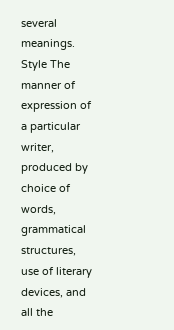several meanings.
Style The manner of expression of a particular writer, produced by choice of words, grammatical structures, use of literary devices, and all the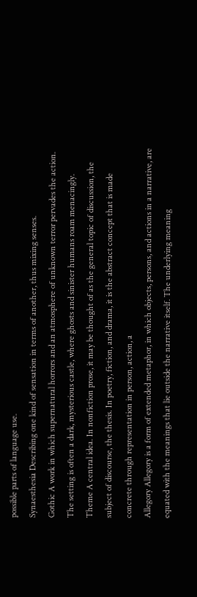possible parts of language use.
Synaesthesia Describing one kind of sensation in terms of another, thus mixing senses.
Gothic A work in which supernatural horrors and an atmosphere of unknown terror pervades the action. The setting is often a dark, mysterious castle, where ghosts and sinister humans roam menacingly.
Theme A central idea. In nonfiction prose, it may be thought of as the general topic of discussion, the subject of discourse, the thesis. In poetry, fiction, and drama, it is the abstract concept that is made concrete through representation in person, action, a
Allegory Allegory is a form of extended metaphor, in which objects, persons, and actions in a narrative, are equated with the meanings that lie outside the narrative itself. The underlying meaning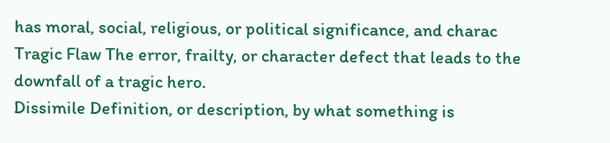has moral, social, religious, or political significance, and charac
Tragic Flaw The error, frailty, or character defect that leads to the downfall of a tragic hero.
Dissimile Definition, or description, by what something is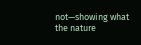not—showing what the nature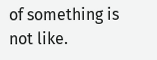of something is not like.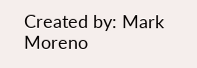Created by: Mark Moreno